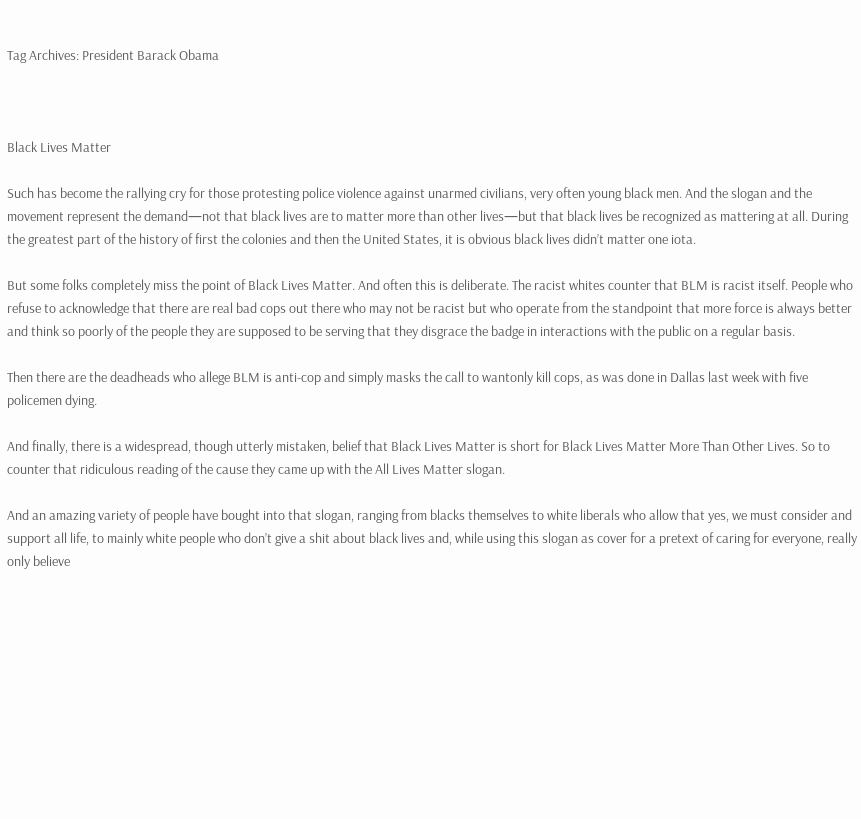Tag Archives: President Barack Obama



Black Lives Matter

Such has become the rallying cry for those protesting police violence against unarmed civilians, very often young black men. And the slogan and the movement represent the demand—not that black lives are to matter more than other lives—but that black lives be recognized as mattering at all. During the greatest part of the history of first the colonies and then the United States, it is obvious black lives didn’t matter one iota.

But some folks completely miss the point of Black Lives Matter. And often this is deliberate. The racist whites counter that BLM is racist itself. People who refuse to acknowledge that there are real bad cops out there who may not be racist but who operate from the standpoint that more force is always better and think so poorly of the people they are supposed to be serving that they disgrace the badge in interactions with the public on a regular basis.

Then there are the deadheads who allege BLM is anti-cop and simply masks the call to wantonly kill cops, as was done in Dallas last week with five policemen dying.

And finally, there is a widespread, though utterly mistaken, belief that Black Lives Matter is short for Black Lives Matter More Than Other Lives. So to counter that ridiculous reading of the cause they came up with the All Lives Matter slogan.

And an amazing variety of people have bought into that slogan, ranging from blacks themselves to white liberals who allow that yes, we must consider and support all life, to mainly white people who don’t give a shit about black lives and, while using this slogan as cover for a pretext of caring for everyone, really only believe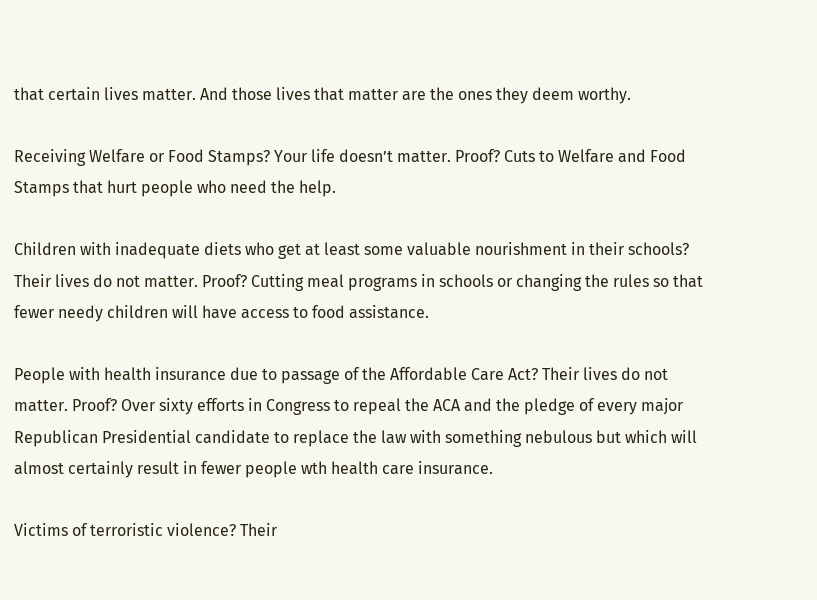that certain lives matter. And those lives that matter are the ones they deem worthy.

Receiving Welfare or Food Stamps? Your life doesn’t matter. Proof? Cuts to Welfare and Food Stamps that hurt people who need the help.

Children with inadequate diets who get at least some valuable nourishment in their schools? Their lives do not matter. Proof? Cutting meal programs in schools or changing the rules so that fewer needy children will have access to food assistance.

People with health insurance due to passage of the Affordable Care Act? Their lives do not matter. Proof? Over sixty efforts in Congress to repeal the ACA and the pledge of every major Republican Presidential candidate to replace the law with something nebulous but which will almost certainly result in fewer people wth health care insurance.

Victims of terroristic violence? Their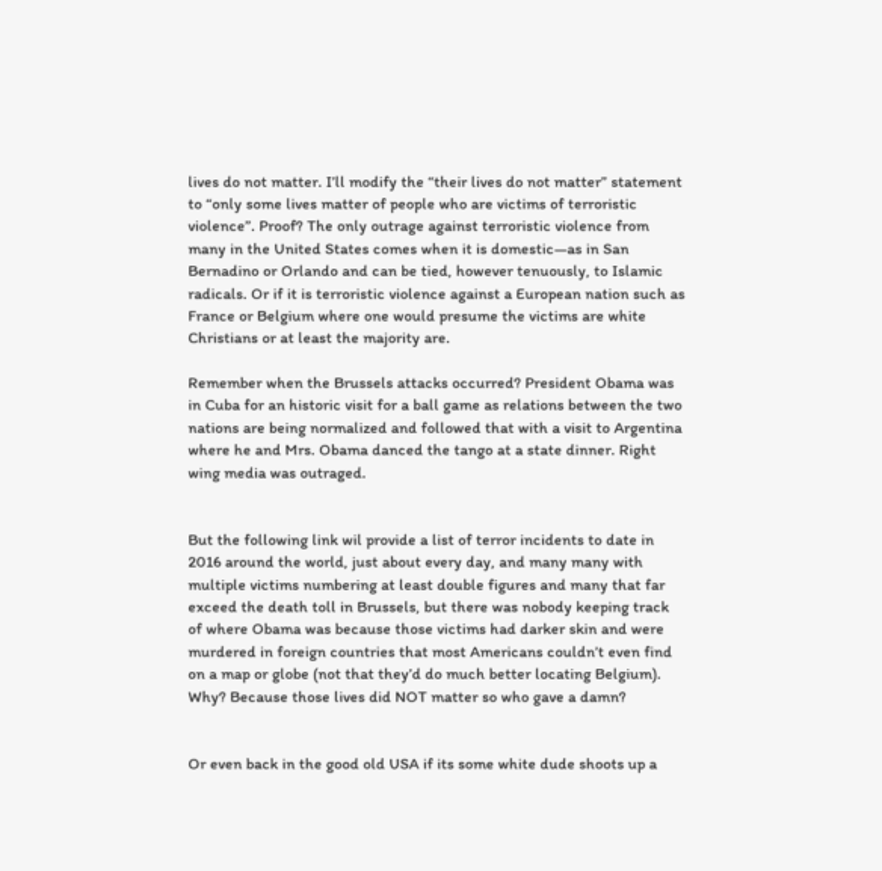lives do not matter. I’ll modify the “their lives do not matter” statement to “only some lives matter of people who are victims of terroristic violence”. Proof? The only outrage against terroristic violence from many in the United States comes when it is domestic—as in San Bernadino or Orlando and can be tied, however tenuously, to Islamic radicals. Or if it is terroristic violence against a European nation such as France or Belgium where one would presume the victims are white Christians or at least the majority are.

Remember when the Brussels attacks occurred? President Obama was in Cuba for an historic visit for a ball game as relations between the two nations are being normalized and followed that with a visit to Argentina where he and Mrs. Obama danced the tango at a state dinner. Right wing media was outraged.


But the following link wil provide a list of terror incidents to date in 2016 around the world, just about every day, and many many with multiple victims numbering at least double figures and many that far exceed the death toll in Brussels, but there was nobody keeping track of where Obama was because those victims had darker skin and were murdered in foreign countries that most Americans couldn’t even find on a map or globe (not that they’d do much better locating Belgium). Why? Because those lives did NOT matter so who gave a damn?


Or even back in the good old USA if its some white dude shoots up a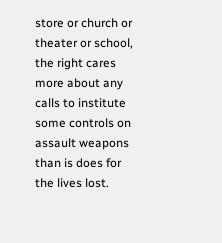store or church or theater or school, the right cares more about any calls to institute some controls on assault weapons than is does for the lives lost.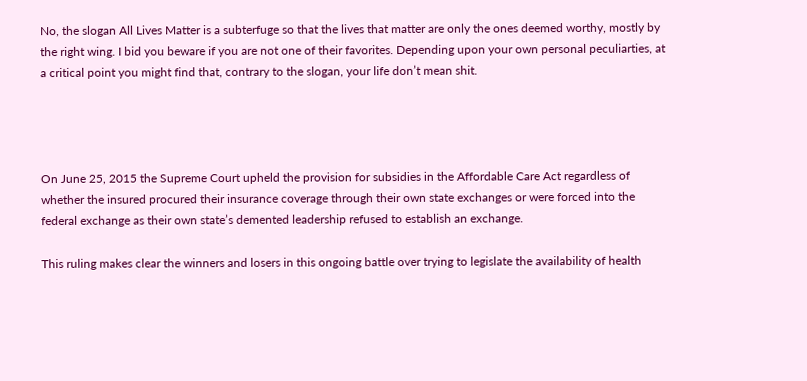No, the slogan All Lives Matter is a subterfuge so that the lives that matter are only the ones deemed worthy, mostly by the right wing. I bid you beware if you are not one of their favorites. Depending upon your own personal peculiarties, at a critical point you might find that, contrary to the slogan, your life don’t mean shit.




On June 25, 2015 the Supreme Court upheld the provision for subsidies in the Affordable Care Act regardless of whether the insured procured their insurance coverage through their own state exchanges or were forced into the federal exchange as their own state’s demented leadership refused to establish an exchange.

This ruling makes clear the winners and losers in this ongoing battle over trying to legislate the availability of health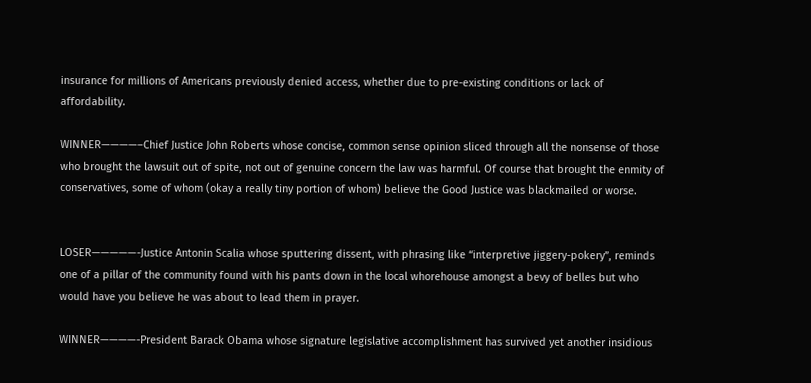insurance for millions of Americans previously denied access, whether due to pre-existing conditions or lack of affordability.

WINNER————–Chief Justice John Roberts whose concise, common sense opinion sliced through all the nonsense of those who brought the lawsuit out of spite, not out of genuine concern the law was harmful. Of course that brought the enmity of conservatives, some of whom (okay a really tiny portion of whom) believe the Good Justice was blackmailed or worse.


LOSER—————-Justice Antonin Scalia whose sputtering dissent, with phrasing like “interpretive jiggery-pokery”, reminds one of a pillar of the community found with his pants down in the local whorehouse amongst a bevy of belles but who would have you believe he was about to lead them in prayer.

WINNER————-President Barack Obama whose signature legislative accomplishment has survived yet another insidious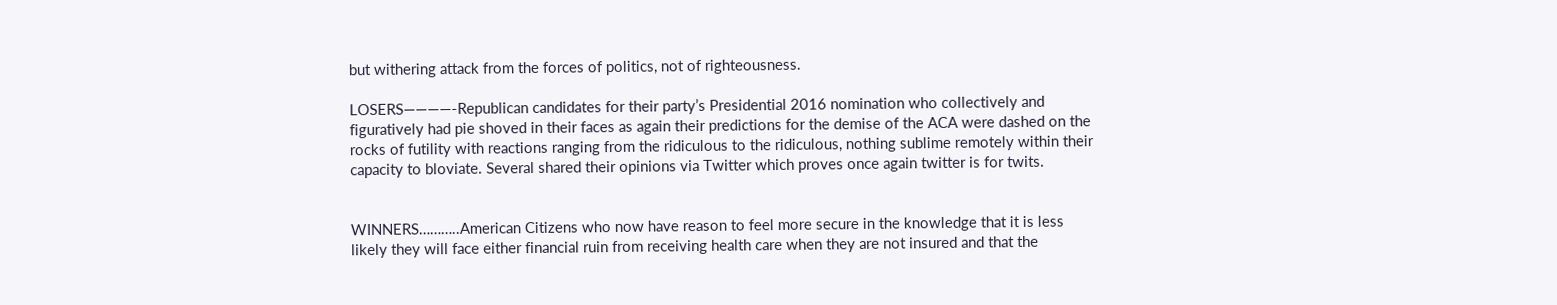but withering attack from the forces of politics, not of righteousness.

LOSERS————-Republican candidates for their party’s Presidential 2016 nomination who collectively and figuratively had pie shoved in their faces as again their predictions for the demise of the ACA were dashed on the rocks of futility with reactions ranging from the ridiculous to the ridiculous, nothing sublime remotely within their capacity to bloviate. Several shared their opinions via Twitter which proves once again twitter is for twits.


WINNERS………..American Citizens who now have reason to feel more secure in the knowledge that it is less likely they will face either financial ruin from receiving health care when they are not insured and that the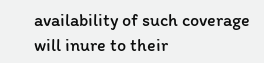availability of such coverage will inure to their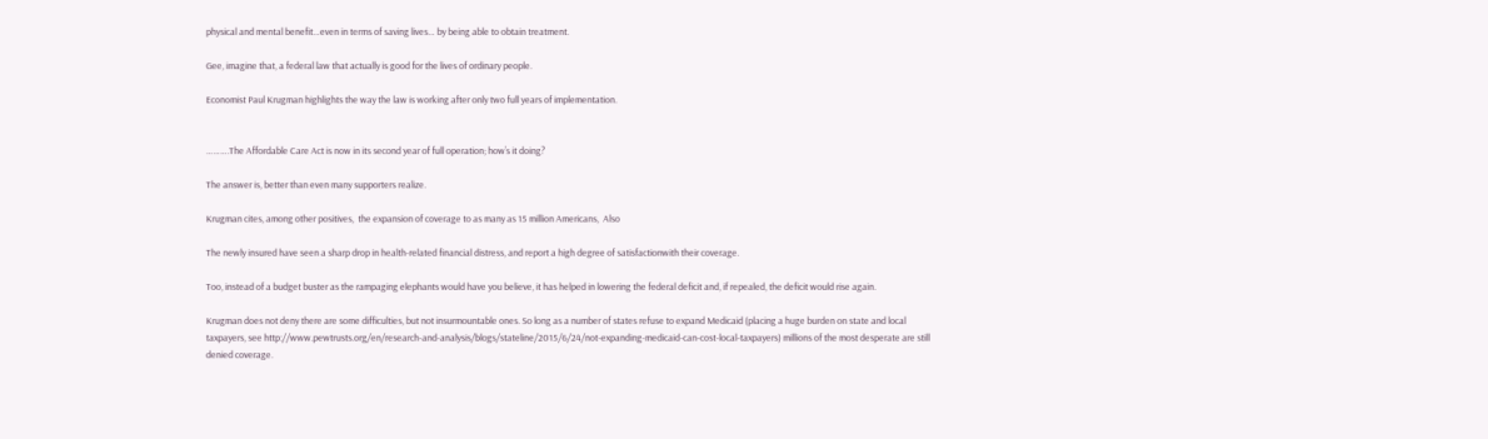physical and mental benefit…even in terms of saving lives… by being able to obtain treatment.

Gee, imagine that, a federal law that actually is good for the lives of ordinary people.

Economist Paul Krugman highlights the way the law is working after only two full years of implementation.


……….The Affordable Care Act is now in its second year of full operation; how’s it doing?

The answer is, better than even many supporters realize.

Krugman cites, among other positives,  the expansion of coverage to as many as 15 million Americans,  Also

The newly insured have seen a sharp drop in health-related financial distress, and report a high degree of satisfactionwith their coverage.

Too, instead of a budget buster as the rampaging elephants would have you believe, it has helped in lowering the federal deficit and, if repealed, the deficit would rise again.

Krugman does not deny there are some difficulties, but not insurmountable ones. So long as a number of states refuse to expand Medicaid (placing a huge burden on state and local taxpayers, see http://www.pewtrusts.org/en/research-and-analysis/blogs/stateline/2015/6/24/not-expanding-medicaid-can-cost-local-taxpayers) millions of the most desperate are still denied coverage.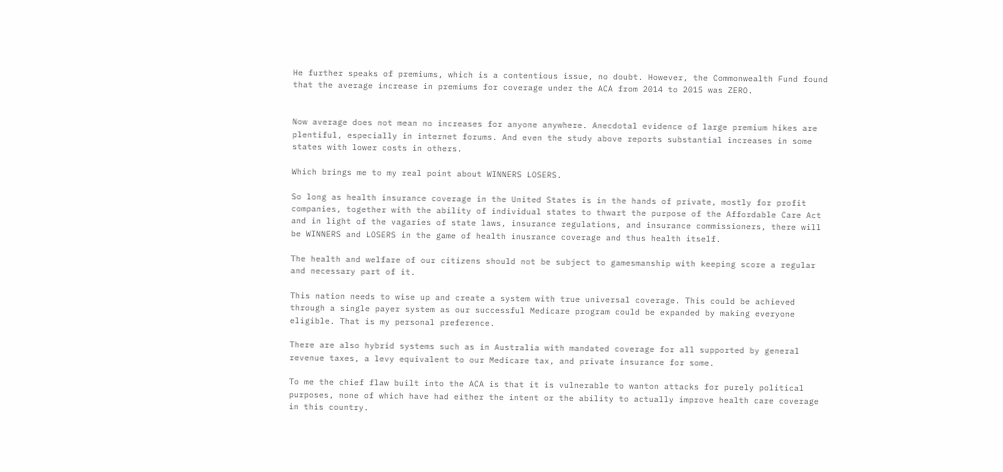He further speaks of premiums, which is a contentious issue, no doubt. However, the Commonwealth Fund found that the average increase in premiums for coverage under the ACA from 2014 to 2015 was ZERO.


Now average does not mean no increases for anyone anywhere. Anecdotal evidence of large premium hikes are plentiful, especially in internet forums. And even the study above reports substantial increases in some states with lower costs in others.

Which brings me to my real point about WINNERS LOSERS.

So long as health insurance coverage in the United States is in the hands of private, mostly for profit companies, together with the ability of individual states to thwart the purpose of the Affordable Care Act and in light of the vagaries of state laws, insurance regulations, and insurance commissioners, there will be WINNERS and LOSERS in the game of health inusrance coverage and thus health itself.

The health and welfare of our citizens should not be subject to gamesmanship with keeping score a regular and necessary part of it.

This nation needs to wise up and create a system with true universal coverage. This could be achieved through a single payer system as our successful Medicare program could be expanded by making everyone eligible. That is my personal preference.

There are also hybrid systems such as in Australia with mandated coverage for all supported by general revenue taxes, a levy equivalent to our Medicare tax, and private insurance for some.

To me the chief flaw built into the ACA is that it is vulnerable to wanton attacks for purely political purposes, none of which have had either the intent or the ability to actually improve health care coverage in this country.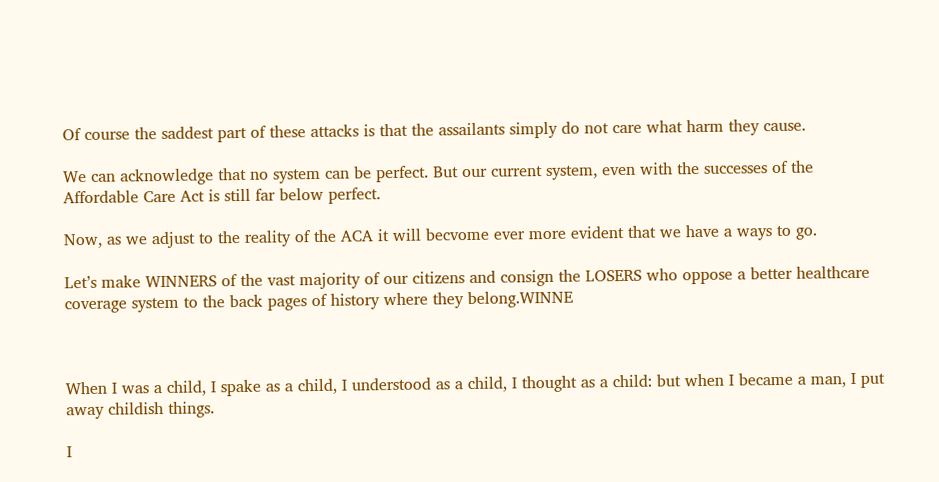Of course the saddest part of these attacks is that the assailants simply do not care what harm they cause.

We can acknowledge that no system can be perfect. But our current system, even with the successes of the Affordable Care Act is still far below perfect.

Now, as we adjust to the reality of the ACA it will becvome ever more evident that we have a ways to go.

Let’s make WINNERS of the vast majority of our citizens and consign the LOSERS who oppose a better healthcare coverage system to the back pages of history where they belong.WINNE



When I was a child, I spake as a child, I understood as a child, I thought as a child: but when I became a man, I put away childish things.

I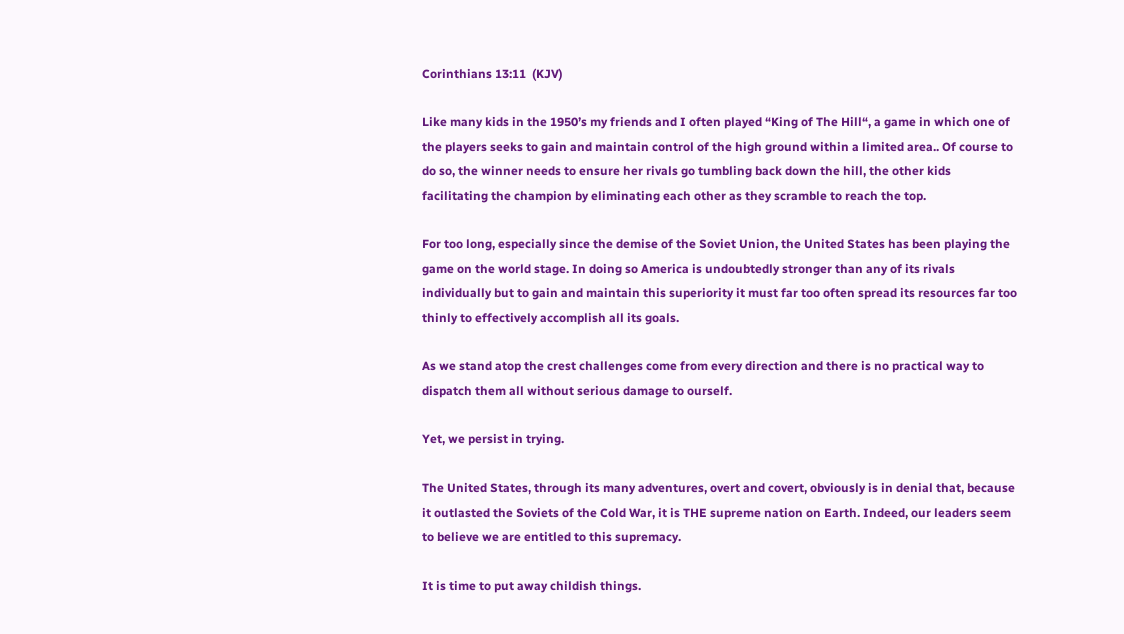Corinthians 13:11  (KJV)

Like many kids in the 1950’s my friends and I often played “King of The Hill“, a game in which one of the players seeks to gain and maintain control of the high ground within a limited area.. Of course to do so, the winner needs to ensure her rivals go tumbling back down the hill, the other kids facilitating the champion by eliminating each other as they scramble to reach the top.

For too long, especially since the demise of the Soviet Union, the United States has been playing the game on the world stage. In doing so America is undoubtedly stronger than any of its rivals individually but to gain and maintain this superiority it must far too often spread its resources far too thinly to effectively accomplish all its goals.

As we stand atop the crest challenges come from every direction and there is no practical way to dispatch them all without serious damage to ourself.

Yet, we persist in trying.

The United States, through its many adventures, overt and covert, obviously is in denial that, because it outlasted the Soviets of the Cold War, it is THE supreme nation on Earth. Indeed, our leaders seem to believe we are entitled to this supremacy.

It is time to put away childish things.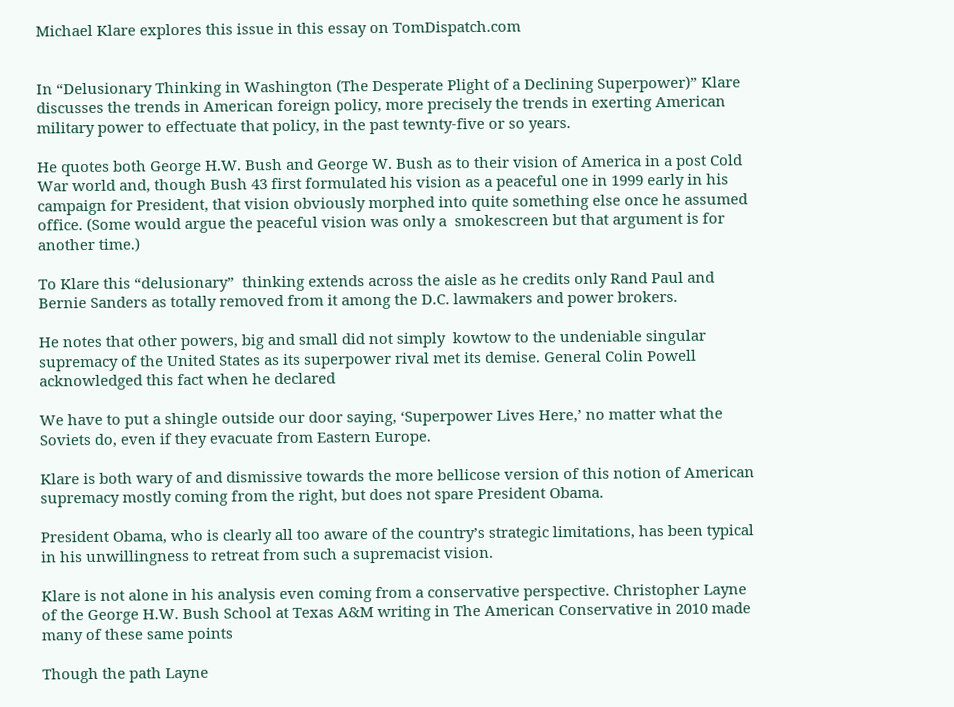Michael Klare explores this issue in this essay on TomDispatch.com


In “Delusionary Thinking in Washington (The Desperate Plight of a Declining Superpower)” Klare discusses the trends in American foreign policy, more precisely the trends in exerting American military power to effectuate that policy, in the past tewnty-five or so years.

He quotes both George H.W. Bush and George W. Bush as to their vision of America in a post Cold War world and, though Bush 43 first formulated his vision as a peaceful one in 1999 early in his campaign for President, that vision obviously morphed into quite something else once he assumed office. (Some would argue the peaceful vision was only a  smokescreen but that argument is for another time.)

To Klare this “delusionary”  thinking extends across the aisle as he credits only Rand Paul and Bernie Sanders as totally removed from it among the D.C. lawmakers and power brokers.

He notes that other powers, big and small did not simply  kowtow to the undeniable singular supremacy of the United States as its superpower rival met its demise. General Colin Powell acknowledged this fact when he declared

We have to put a shingle outside our door saying, ‘Superpower Lives Here,’ no matter what the Soviets do, even if they evacuate from Eastern Europe.

Klare is both wary of and dismissive towards the more bellicose version of this notion of American supremacy mostly coming from the right, but does not spare President Obama.

President Obama, who is clearly all too aware of the country’s strategic limitations, has been typical in his unwillingness to retreat from such a supremacist vision.

Klare is not alone in his analysis even coming from a conservative perspective. Christopher Layne of the George H.W. Bush School at Texas A&M writing in The American Conservative in 2010 made many of these same points

Though the path Layne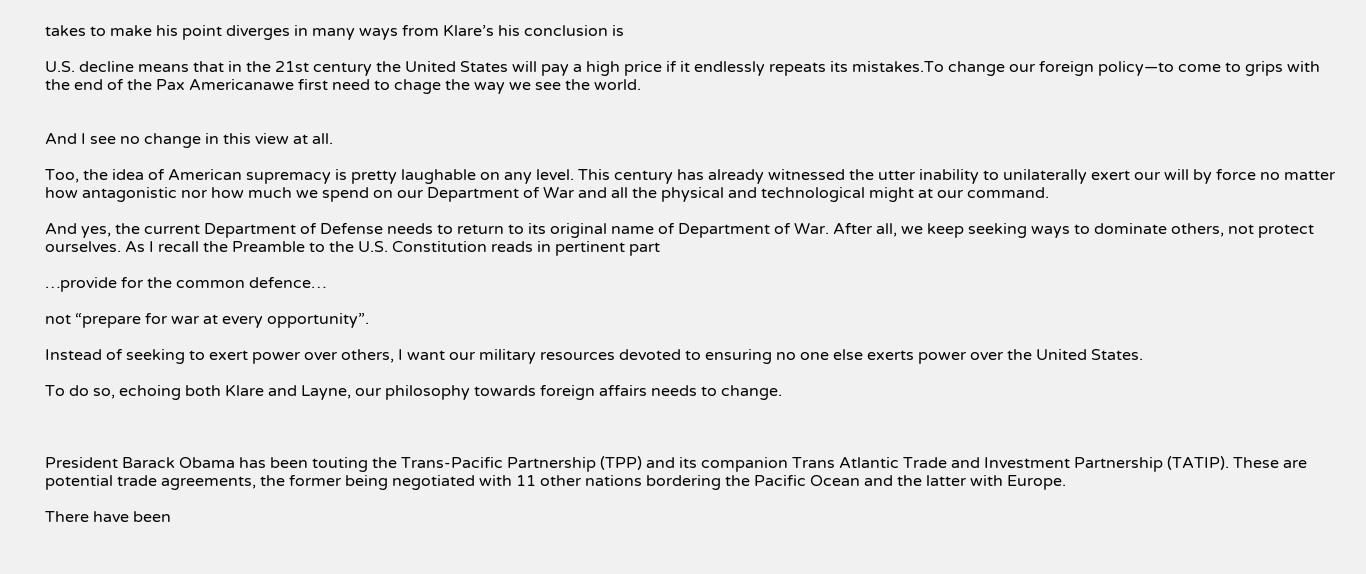takes to make his point diverges in many ways from Klare’s his conclusion is

U.S. decline means that in the 21st century the United States will pay a high price if it endlessly repeats its mistakes.To change our foreign policy—to come to grips with the end of the Pax Americanawe first need to chage the way we see the world.


And I see no change in this view at all.

Too, the idea of American supremacy is pretty laughable on any level. This century has already witnessed the utter inability to unilaterally exert our will by force no matter how antagonistic nor how much we spend on our Department of War and all the physical and technological might at our command.

And yes, the current Department of Defense needs to return to its original name of Department of War. After all, we keep seeking ways to dominate others, not protect ourselves. As I recall the Preamble to the U.S. Constitution reads in pertinent part

…provide for the common defence…

not “prepare for war at every opportunity”.

Instead of seeking to exert power over others, I want our military resources devoted to ensuring no one else exerts power over the United States.

To do so, echoing both Klare and Layne, our philosophy towards foreign affairs needs to change.



President Barack Obama has been touting the Trans-Pacific Partnership (TPP) and its companion Trans Atlantic Trade and Investment Partnership (TATIP). These are potential trade agreements, the former being negotiated with 11 other nations bordering the Pacific Ocean and the latter with Europe.

There have been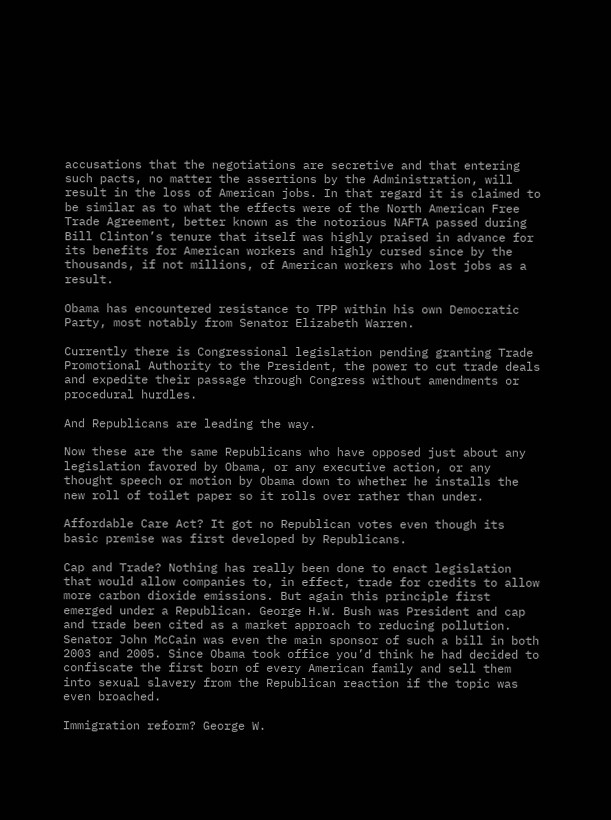accusations that the negotiations are secretive and that entering such pacts, no matter the assertions by the Administration, will result in the loss of American jobs. In that regard it is claimed to be similar as to what the effects were of the North American Free Trade Agreement, better known as the notorious NAFTA passed during Bill Clinton’s tenure that itself was highly praised in advance for its benefits for American workers and highly cursed since by the thousands, if not millions, of American workers who lost jobs as a result.

Obama has encountered resistance to TPP within his own Democratic Party, most notably from Senator Elizabeth Warren.

Currently there is Congressional legislation pending granting Trade Promotional Authority to the President, the power to cut trade deals and expedite their passage through Congress without amendments or procedural hurdles.

And Republicans are leading the way.

Now these are the same Republicans who have opposed just about any legislation favored by Obama, or any executive action, or any thought speech or motion by Obama down to whether he installs the new roll of toilet paper so it rolls over rather than under.

Affordable Care Act? It got no Republican votes even though its basic premise was first developed by Republicans.

Cap and Trade? Nothing has really been done to enact legislation that would allow companies to, in effect, trade for credits to allow more carbon dioxide emissions. But again this principle first emerged under a Republican. George H.W. Bush was President and cap and trade been cited as a market approach to reducing pollution. Senator John McCain was even the main sponsor of such a bill in both 2003 and 2005. Since Obama took office you’d think he had decided to confiscate the first born of every American family and sell them into sexual slavery from the Republican reaction if the topic was even broached.

Immigration reform? George W.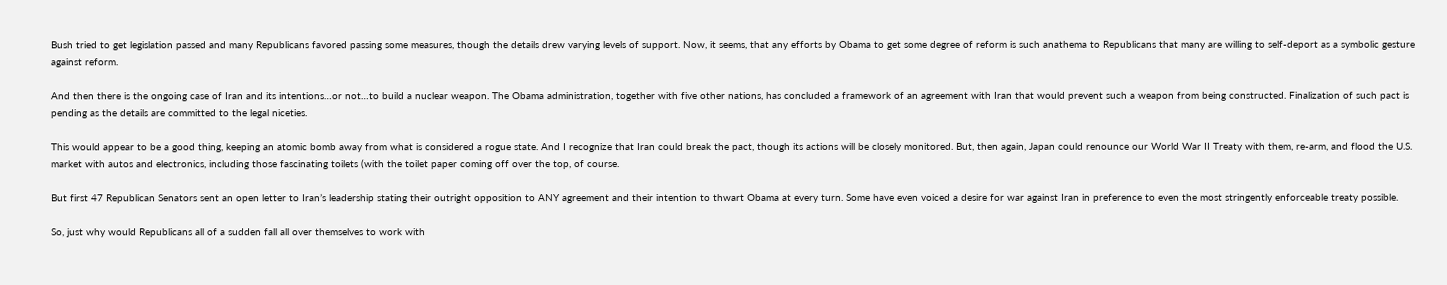Bush tried to get legislation passed and many Republicans favored passing some measures, though the details drew varying levels of support. Now, it seems, that any efforts by Obama to get some degree of reform is such anathema to Republicans that many are willing to self-deport as a symbolic gesture against reform.

And then there is the ongoing case of Iran and its intentions…or not…to build a nuclear weapon. The Obama administration, together with five other nations, has concluded a framework of an agreement with Iran that would prevent such a weapon from being constructed. Finalization of such pact is pending as the details are committed to the legal niceties.

This would appear to be a good thing, keeping an atomic bomb away from what is considered a rogue state. And I recognize that Iran could break the pact, though its actions will be closely monitored. But, then again, Japan could renounce our World War II Treaty with them, re-arm, and flood the U.S. market with autos and electronics, including those fascinating toilets (with the toilet paper coming off over the top, of course.

But first 47 Republican Senators sent an open letter to Iran’s leadership stating their outright opposition to ANY agreement and their intention to thwart Obama at every turn. Some have even voiced a desire for war against Iran in preference to even the most stringently enforceable treaty possible.

So, just why would Republicans all of a sudden fall all over themselves to work with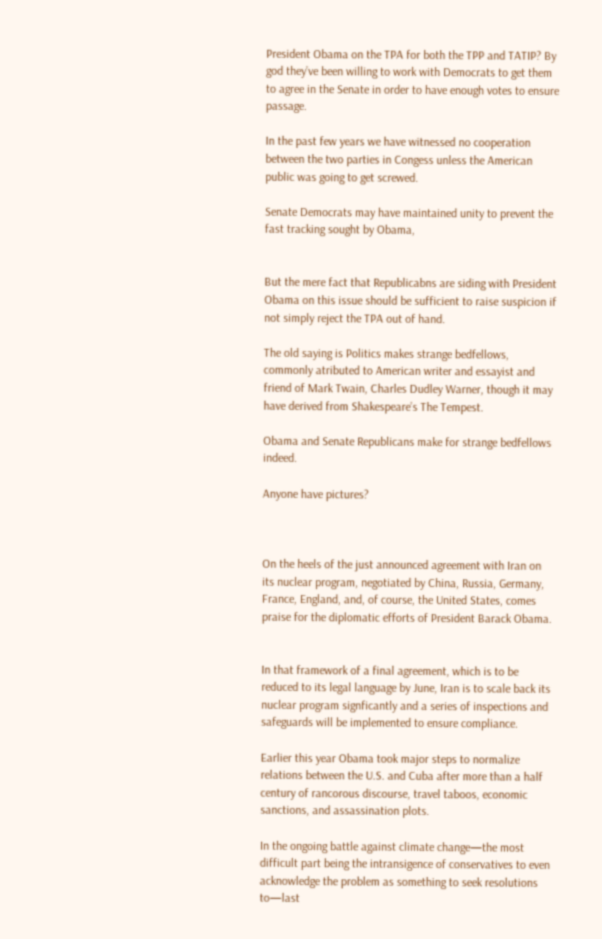President Obama on the TPA for both the TPP and TATIP? By god they’ve been willing to work with Democrats to get them to agree in the Senate in order to have enough votes to ensure passage.

In the past few years we have witnessed no cooperation between the two parties in Congess unless the American public was going to get screwed.

Senate Democrats may have maintained unity to prevent the fast tracking sought by Obama,


But the mere fact that Republicabns are siding with President Obama on this issue should be sufficient to raise suspicion if not simply reject the TPA out of hand.

The old saying is Politics makes strange bedfellows, commonly atributed to American writer and essayist and friend of Mark Twain, Charles Dudley Warner, though it may have derived from Shakespeare’s The Tempest.

Obama and Senate Republicans make for strange bedfellows indeed.

Anyone have pictures?



On the heels of the just announced agreement with Iran on its nuclear program, negotiated by China, Russia, Germany, France, England, and, of course, the United States, comes praise for the diplomatic efforts of President Barack Obama.


In that framework of a final agreement, which is to be reduced to its legal language by June, Iran is to scale back its nuclear program signficantly and a series of inspections and safeguards will be implemented to ensure compliance.

Earlier this year Obama took major steps to normalize relations between the U.S. and Cuba after more than a half century of rancorous discourse, travel taboos, economic sanctions, and assassination plots.

In the ongoing battle against climate change—the most difficult part being the intransigence of conservatives to even acknowledge the problem as something to seek resolutions to—last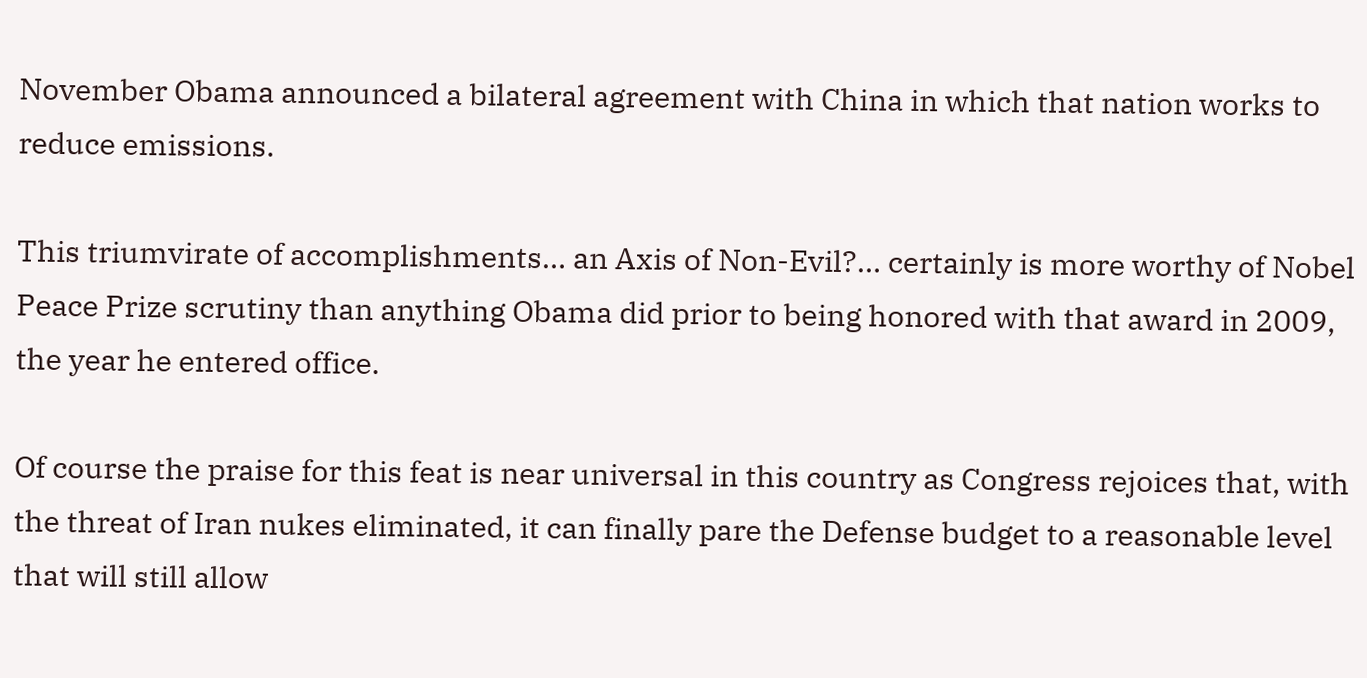November Obama announced a bilateral agreement with China in which that nation works to reduce emissions.

This triumvirate of accomplishments… an Axis of Non-Evil?… certainly is more worthy of Nobel Peace Prize scrutiny than anything Obama did prior to being honored with that award in 2009, the year he entered office.

Of course the praise for this feat is near universal in this country as Congress rejoices that, with the threat of Iran nukes eliminated, it can finally pare the Defense budget to a reasonable level that will still allow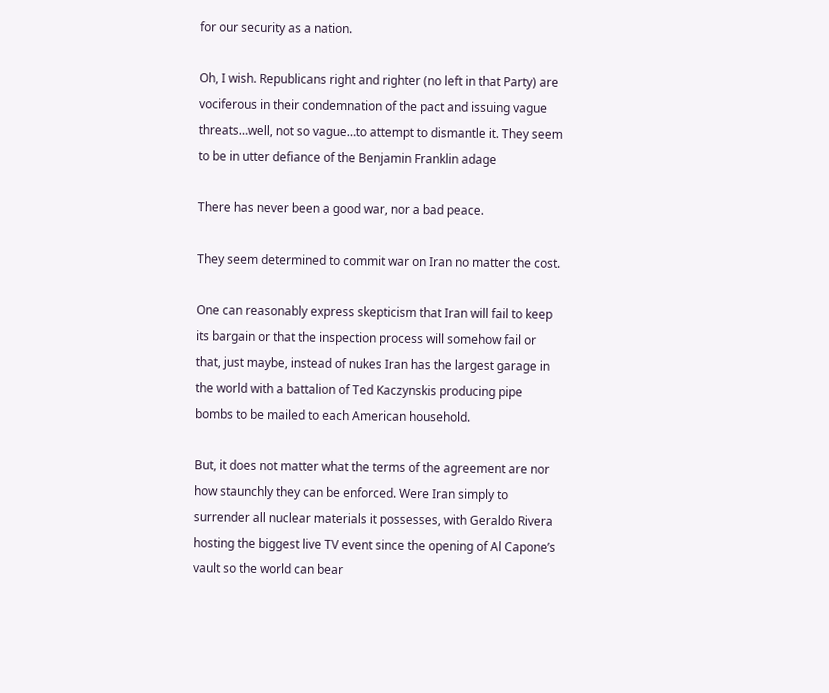for our security as a nation.

Oh, I wish. Republicans right and righter (no left in that Party) are vociferous in their condemnation of the pact and issuing vague threats…well, not so vague…to attempt to dismantle it. They seem to be in utter defiance of the Benjamin Franklin adage

There has never been a good war, nor a bad peace.

They seem determined to commit war on Iran no matter the cost.

One can reasonably express skepticism that Iran will fail to keep its bargain or that the inspection process will somehow fail or that, just maybe, instead of nukes Iran has the largest garage in the world with a battalion of Ted Kaczynskis producing pipe bombs to be mailed to each American household.

But, it does not matter what the terms of the agreement are nor how staunchly they can be enforced. Were Iran simply to surrender all nuclear materials it possesses, with Geraldo Rivera hosting the biggest live TV event since the opening of Al Capone’s vault so the world can bear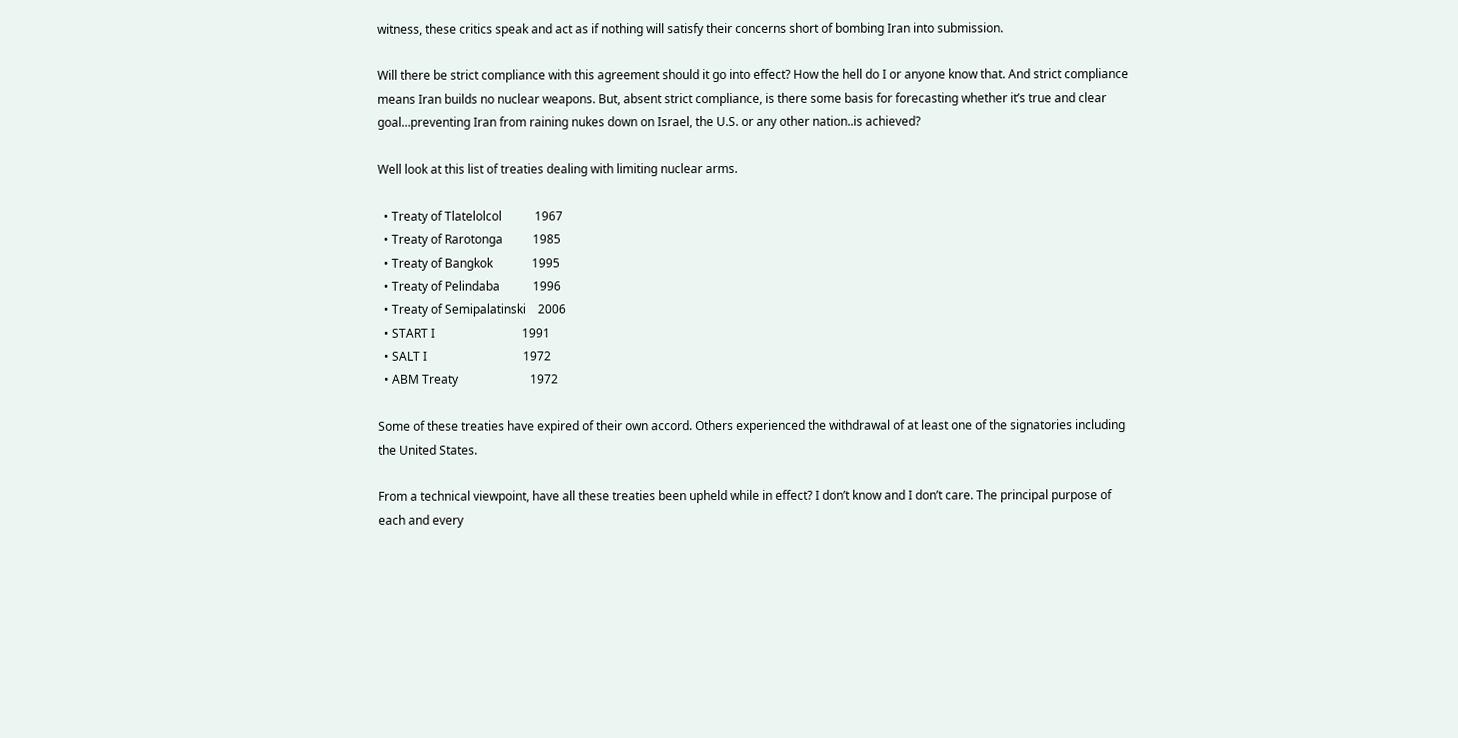witness, these critics speak and act as if nothing will satisfy their concerns short of bombing Iran into submission.

Will there be strict compliance with this agreement should it go into effect? How the hell do I or anyone know that. And strict compliance means Iran builds no nuclear weapons. But, absent strict compliance, is there some basis for forecasting whether it’s true and clear goal…preventing Iran from raining nukes down on Israel, the U.S. or any other nation..is achieved?

Well look at this list of treaties dealing with limiting nuclear arms.

  • Treaty of Tlatelolcol           1967
  • Treaty of Rarotonga          1985
  • Treaty of Bangkok             1995
  • Treaty of Pelindaba           1996
  • Treaty of Semipalatinski    2006
  • START I                             1991
  • SALT I                                1972
  • ABM Treaty                        1972

Some of these treaties have expired of their own accord. Others experienced the withdrawal of at least one of the signatories including the United States.

From a technical viewpoint, have all these treaties been upheld while in effect? I don’t know and I don’t care. The principal purpose of each and every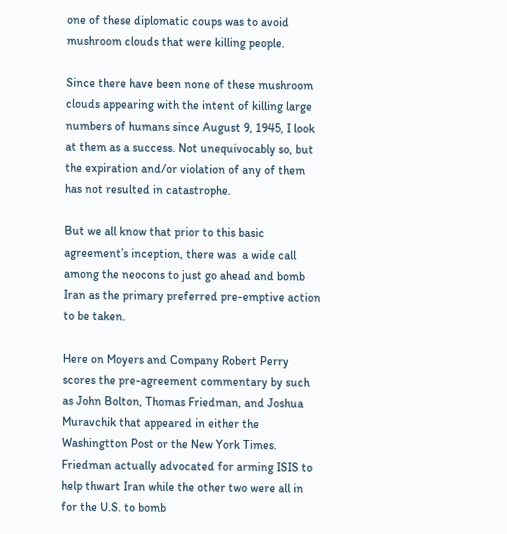one of these diplomatic coups was to avoid mushroom clouds that were killing people.

Since there have been none of these mushroom clouds appearing with the intent of killing large numbers of humans since August 9, 1945, I look at them as a success. Not unequivocably so, but the expiration and/or violation of any of them has not resulted in catastrophe.

But we all know that prior to this basic agreement’s inception, there was  a wide call among the neocons to just go ahead and bomb Iran as the primary preferred pre-emptive action to be taken.

Here on Moyers and Company Robert Perry scores the pre-agreement commentary by such as John Bolton, Thomas Friedman, and Joshua Muravchik that appeared in either the Washingtton Post or the New York Times. Friedman actually advocated for arming ISIS to help thwart Iran while the other two were all in for the U.S. to bomb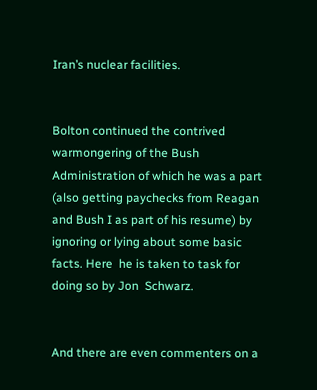Iran’s nuclear facilities.


Bolton continued the contrived warmongering of the Bush Administration of which he was a part (also getting paychecks from Reagan and Bush I as part of his resume) by ignoring or lying about some basic facts. Here  he is taken to task for doing so by Jon  Schwarz.


And there are even commenters on a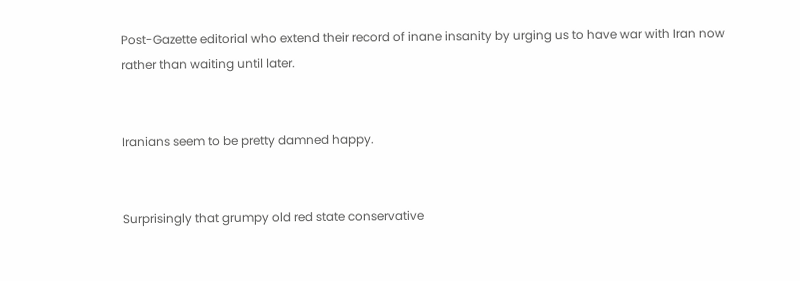Post-Gazette editorial who extend their record of inane insanity by urging us to have war with Iran now rather than waiting until later.


Iranians seem to be pretty damned happy.


Surprisingly that grumpy old red state conservative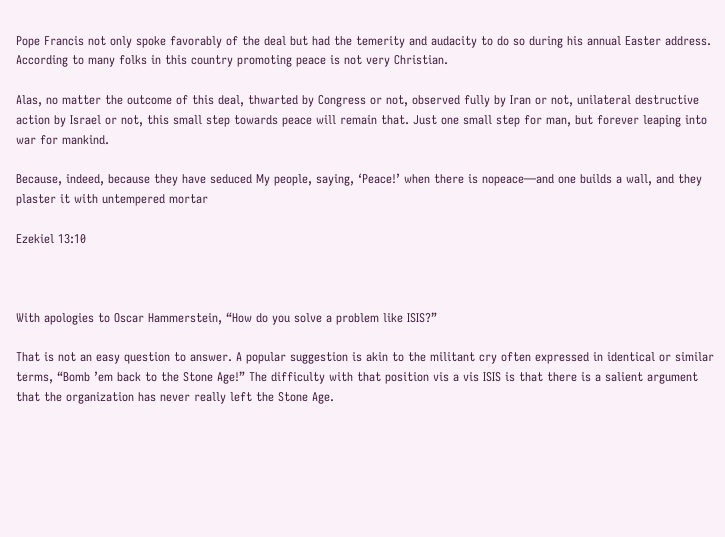Pope Francis not only spoke favorably of the deal but had the temerity and audacity to do so during his annual Easter address. According to many folks in this country promoting peace is not very Christian.

Alas, no matter the outcome of this deal, thwarted by Congress or not, observed fully by Iran or not, unilateral destructive action by Israel or not, this small step towards peace will remain that. Just one small step for man, but forever leaping into war for mankind.

Because, indeed, because they have seduced My people, saying, ‘Peace!’ when there is nopeace—and one builds a wall, and they plaster it with untempered mortar

Ezekiel 13:10



With apologies to Oscar Hammerstein, “How do you solve a problem like ISIS?”

That is not an easy question to answer. A popular suggestion is akin to the militant cry often expressed in identical or similar terms, “Bomb ’em back to the Stone Age!” The difficulty with that position vis a vis ISIS is that there is a salient argument that the organization has never really left the Stone Age.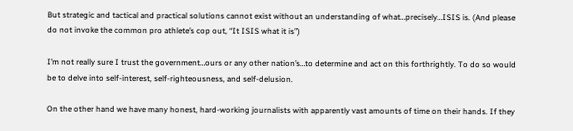But strategic and tactical and practical solutions cannot exist without an understanding of what…precisely…ISIS is. (And please do not invoke the common pro athlete’s cop out, “It ISIS what it is”)

I’m not really sure I trust the government…ours or any other nation’s…to determine and act on this forthrightly. To do so would be to delve into self-interest, self-righteousness, and self-delusion.

On the other hand we have many honest, hard-working journalists with apparently vast amounts of time on their hands. If they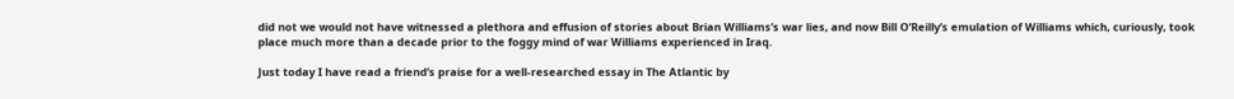did not we would not have witnessed a plethora and effusion of stories about Brian Williams’s war lies, and now Bill O’Reilly’s emulation of Williams which, curiously, took place much more than a decade prior to the foggy mind of war Williams experienced in Iraq.

Just today I have read a friend’s praise for a well-researched essay in The Atlantic by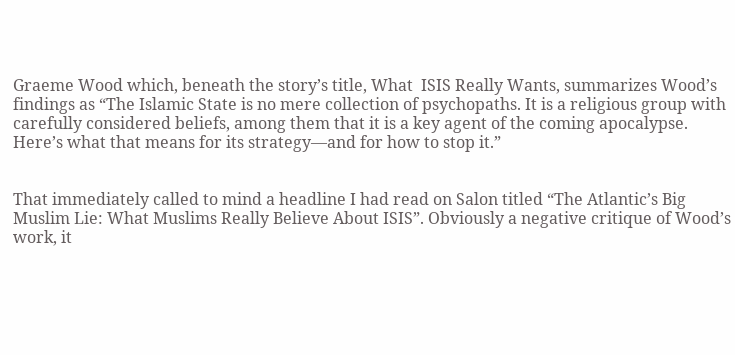Graeme Wood which, beneath the story’s title, What  ISIS Really Wants, summarizes Wood’s findings as “The Islamic State is no mere collection of psychopaths. It is a religious group with carefully considered beliefs, among them that it is a key agent of the coming apocalypse. Here’s what that means for its strategy—and for how to stop it.”


That immediately called to mind a headline I had read on Salon titled “The Atlantic’s Big Muslim Lie: What Muslims Really Believe About ISIS”. Obviously a negative critique of Wood’s work, it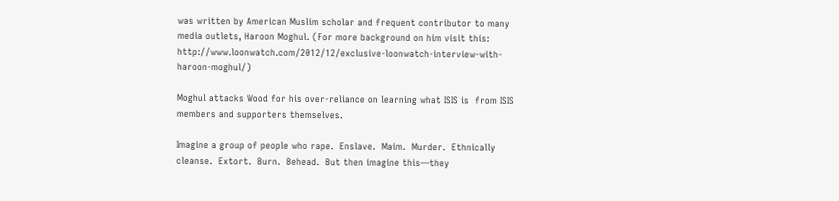was written by American Muslim scholar and frequent contributor to many media outlets, Haroon Moghul. (For more background on him visit this: http://www.loonwatch.com/2012/12/exclusive-loonwatch-interview-with-haroon-moghul/)

Moghul attacks Wood for his over-reliance on learning what ISIS is  from ISIS members and supporters themselves.

Imagine a group of people who rape.  Enslave.  Maim.  Murder.  Ethnically cleanse.  Extort.  Burn.  Behead.  But then imagine this—they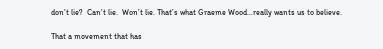don’t lie?  Can’t lie.  Won’t lie. That’s what Graeme Wood…really wants us to believe.

That a movement that has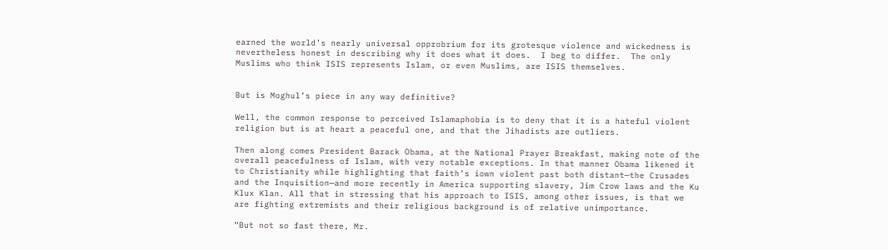earned the world’s nearly universal opprobrium for its grotesque violence and wickedness is nevertheless honest in describing why it does what it does.  I beg to differ.  The only Muslims who think ISIS represents Islam, or even Muslims, are ISIS themselves.


But is Moghul’s piece in any way definitive?

Well, the common response to perceived Islamaphobia is to deny that it is a hateful violent religion but is at heart a peaceful one, and that the Jihadists are outliers.

Then along comes President Barack Obama, at the National Prayer Breakfast, making note of the overall peacefulness of Islam, with very notable exceptions. In that manner Obama likened it to Christianity while highlighting that faith’s iown violent past both distant—the Crusades and the Inquisition—and more recently in America supporting slavery, Jim Crow laws and the Ku Klux Klan. All that in stressing that his approach to ISIS, among other issues, is that we are fighting extremists and their religious background is of relative unimportance.

“But not so fast there, Mr.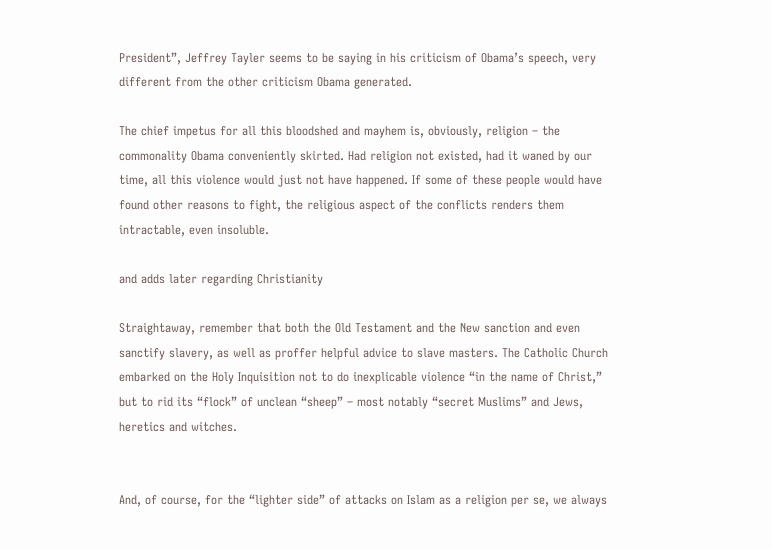President”, Jeffrey Tayler seems to be saying in his criticism of Obama’s speech, very different from the other criticism Obama generated.

The chief impetus for all this bloodshed and mayhem is, obviously, religion – the commonality Obama conveniently skirted. Had religion not existed, had it waned by our time, all this violence would just not have happened. If some of these people would have found other reasons to fight, the religious aspect of the conflicts renders them intractable, even insoluble.

and adds later regarding Christianity

Straightaway, remember that both the Old Testament and the New sanction and even sanctify slavery, as well as proffer helpful advice to slave masters. The Catholic Church embarked on the Holy Inquisition not to do inexplicable violence “in the name of Christ,” but to rid its “flock” of unclean “sheep” – most notably “secret Muslims” and Jews, heretics and witches.


And, of course, for the “lighter side” of attacks on Islam as a religion per se, we always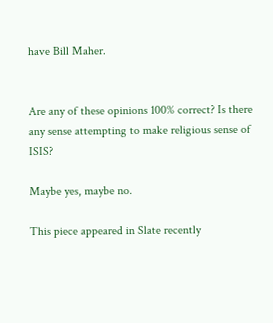have Bill Maher.


Are any of these opinions 100% correct? Is there any sense attempting to make religious sense of ISIS?

Maybe yes, maybe no.

This piece appeared in Slate recently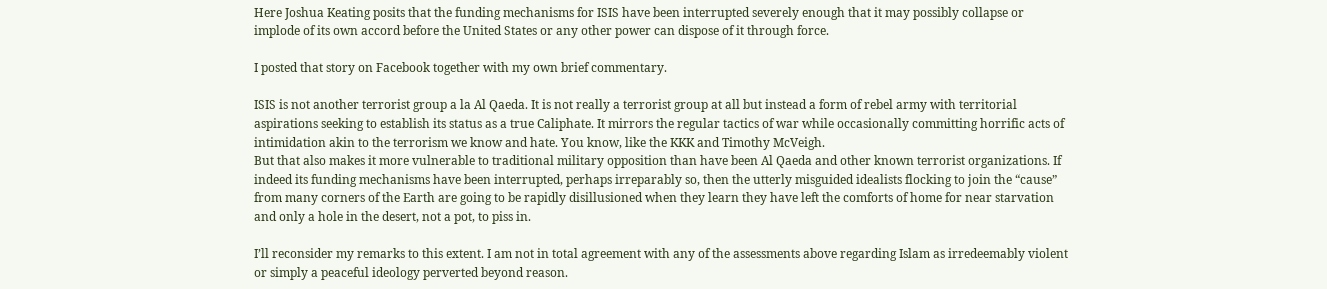Here Joshua Keating posits that the funding mechanisms for ISIS have been interrupted severely enough that it may possibly collapse or implode of its own accord before the United States or any other power can dispose of it through force.

I posted that story on Facebook together with my own brief commentary.

ISIS is not another terrorist group a la Al Qaeda. It is not really a terrorist group at all but instead a form of rebel army with territorial aspirations seeking to establish its status as a true Caliphate. It mirrors the regular tactics of war while occasionally committing horrific acts of intimidation akin to the terrorism we know and hate. You know, like the KKK and Timothy McVeigh.
But that also makes it more vulnerable to traditional military opposition than have been Al Qaeda and other known terrorist organizations. If indeed its funding mechanisms have been interrupted, perhaps irreparably so, then the utterly misguided idealists flocking to join the “cause” from many corners of the Earth are going to be rapidly disillusioned when they learn they have left the comforts of home for near starvation and only a hole in the desert, not a pot, to piss in.

I’ll reconsider my remarks to this extent. I am not in total agreement with any of the assessments above regarding Islam as irredeemably violent or simply a peaceful ideology perverted beyond reason.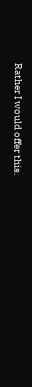Rather I would offer this.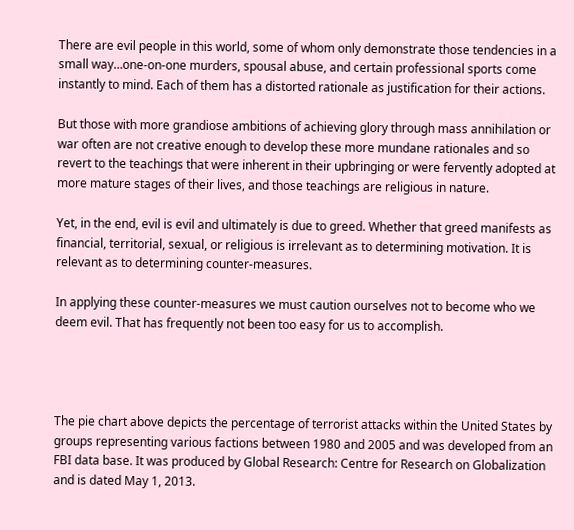There are evil people in this world, some of whom only demonstrate those tendencies in a small way…one-on-one murders, spousal abuse, and certain professional sports come instantly to mind. Each of them has a distorted rationale as justification for their actions.

But those with more grandiose ambitions of achieving glory through mass annihilation or war often are not creative enough to develop these more mundane rationales and so revert to the teachings that were inherent in their upbringing or were fervently adopted at more mature stages of their lives, and those teachings are religious in nature.

Yet, in the end, evil is evil and ultimately is due to greed. Whether that greed manifests as financial, territorial, sexual, or religious is irrelevant as to determining motivation. It is relevant as to determining counter-measures.

In applying these counter-measures we must caution ourselves not to become who we deem evil. That has frequently not been too easy for us to accomplish.




The pie chart above depicts the percentage of terrorist attacks within the United States by groups representing various factions between 1980 and 2005 and was developed from an FBI data base. It was produced by Global Research: Centre for Research on Globalization and is dated May 1, 2013.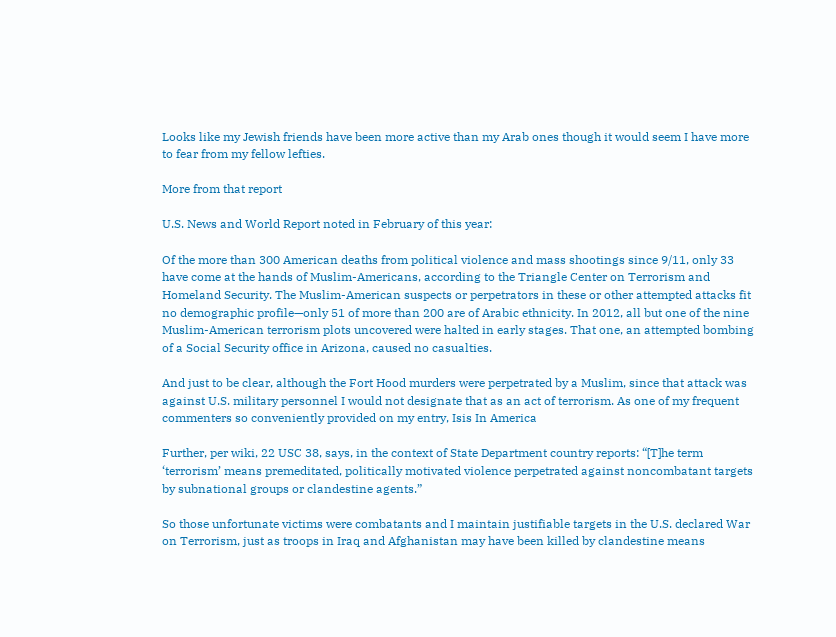Looks like my Jewish friends have been more active than my Arab ones though it would seem I have more to fear from my fellow lefties.

More from that report

U.S. News and World Report noted in February of this year:

Of the more than 300 American deaths from political violence and mass shootings since 9/11, only 33 have come at the hands of Muslim-Americans, according to the Triangle Center on Terrorism and Homeland Security. The Muslim-American suspects or perpetrators in these or other attempted attacks fit no demographic profile—only 51 of more than 200 are of Arabic ethnicity. In 2012, all but one of the nine Muslim-American terrorism plots uncovered were halted in early stages. That one, an attempted bombing of a Social Security office in Arizona, caused no casualties.

And just to be clear, although the Fort Hood murders were perpetrated by a Muslim, since that attack was against U.S. military personnel I would not designate that as an act of terrorism. As one of my frequent commenters so conveniently provided on my entry, Isis In America

Further, per wiki, 22 USC 38, says, in the context of State Department country reports: “[T]he term ‘terrorism’ means premeditated, politically motivated violence perpetrated against noncombatant targets by subnational groups or clandestine agents.”

So those unfortunate victims were combatants and I maintain justifiable targets in the U.S. declared War on Terrorism, just as troops in Iraq and Afghanistan may have been killed by clandestine means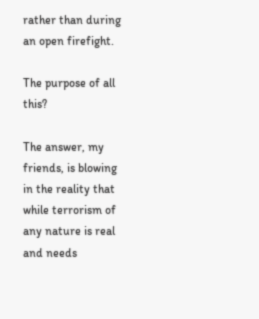rather than during an open firefight.

The purpose of all this?

The answer, my friends, is blowing in the reality that while terrorism of any nature is real and needs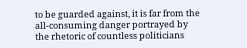to be guarded against, it is far from the all-consuming danger portrayed by the rhetoric of countless politicians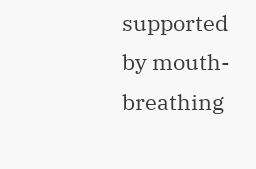supported by mouth-breathing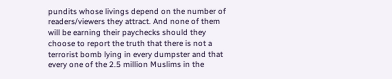pundits whose livings depend on the number of readers/viewers they attract. And none of them will be earning their paychecks should they choose to report the truth that there is not a terrorist bomb lying in every dumpster and that every one of the 2.5 million Muslims in the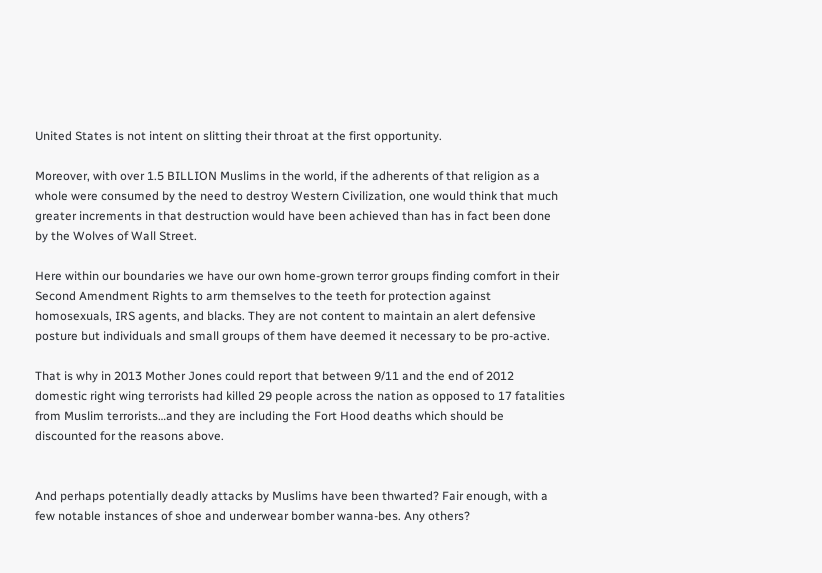United States is not intent on slitting their throat at the first opportunity.

Moreover, with over 1.5 BILLION Muslims in the world, if the adherents of that religion as a whole were consumed by the need to destroy Western Civilization, one would think that much greater increments in that destruction would have been achieved than has in fact been done by the Wolves of Wall Street.

Here within our boundaries we have our own home-grown terror groups finding comfort in their Second Amendment Rights to arm themselves to the teeth for protection against homosexuals, IRS agents, and blacks. They are not content to maintain an alert defensive posture but individuals and small groups of them have deemed it necessary to be pro-active.

That is why in 2013 Mother Jones could report that between 9/11 and the end of 2012 domestic right wing terrorists had killed 29 people across the nation as opposed to 17 fatalities from Muslim terrorists…and they are including the Fort Hood deaths which should be discounted for the reasons above.


And perhaps potentially deadly attacks by Muslims have been thwarted? Fair enough, with a few notable instances of shoe and underwear bomber wanna-bes. Any others?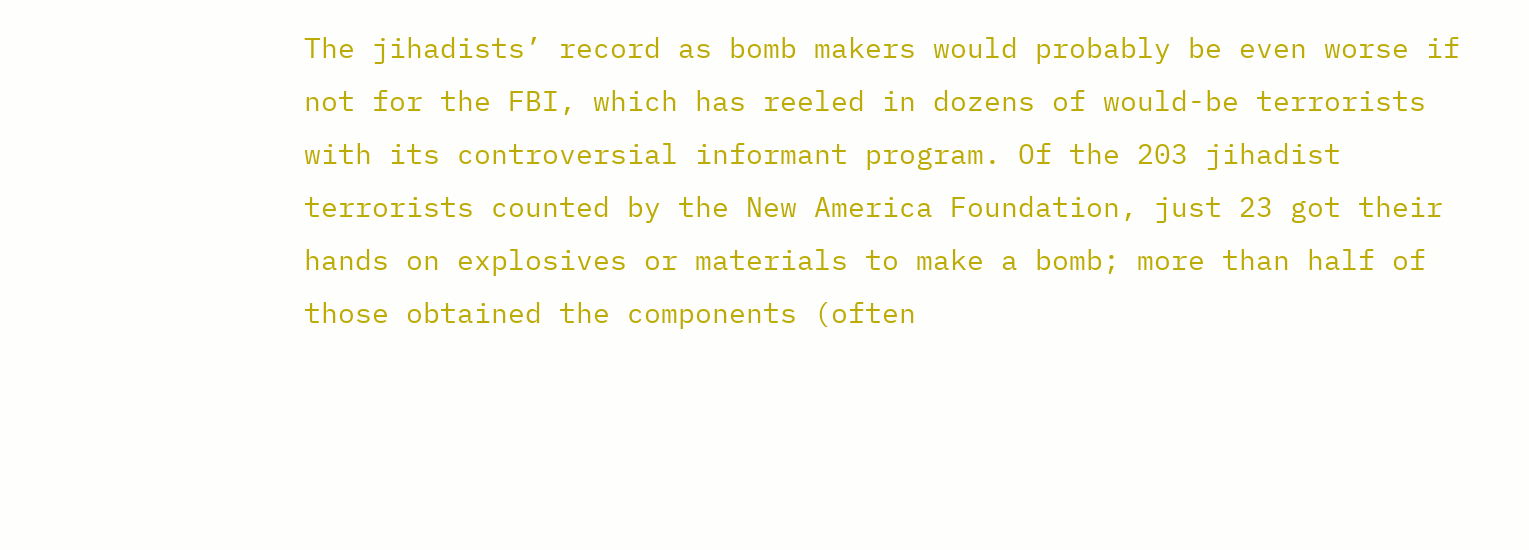The jihadists’ record as bomb makers would probably be even worse if not for the FBI, which has reeled in dozens of would-be terrorists with its controversial informant program. Of the 203 jihadist terrorists counted by the New America Foundation, just 23 got their hands on explosives or materials to make a bomb; more than half of those obtained the components (often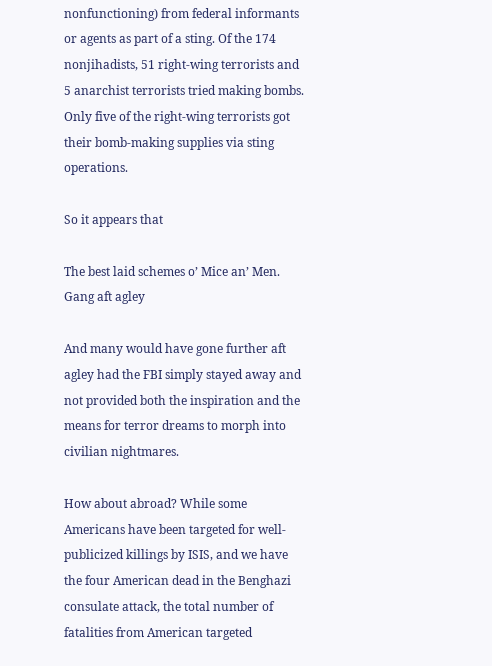nonfunctioning) from federal informants or agents as part of a sting. Of the 174 nonjihadists, 51 right-wing terrorists and 5 anarchist terrorists tried making bombs. Only five of the right-wing terrorists got their bomb-making supplies via sting operations.

So it appears that

The best laid schemes o’ Mice an’ Men. Gang aft agley

And many would have gone further aft agley had the FBI simply stayed away and not provided both the inspiration and the means for terror dreams to morph into civilian nightmares.

How about abroad? While some Americans have been targeted for well-publicized killings by ISIS, and we have the four American dead in the Benghazi consulate attack, the total number of fatalities from American targeted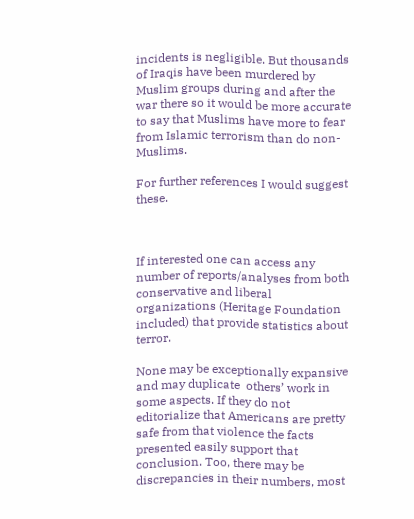incidents is negligible. But thousands of Iraqis have been murdered by Muslim groups during and after the war there so it would be more accurate to say that Muslims have more to fear from Islamic terrorism than do non-Muslims.

For further references I would suggest these.



If interested one can access any number of reports/analyses from both conservative and liberal organizations (Heritage Foundation included) that provide statistics about terror.

None may be exceptionally expansive and may duplicate  others’ work in some aspects. If they do not editorialize that Americans are pretty safe from that violence the facts presented easily support that conclusion. Too, there may be discrepancies in their numbers, most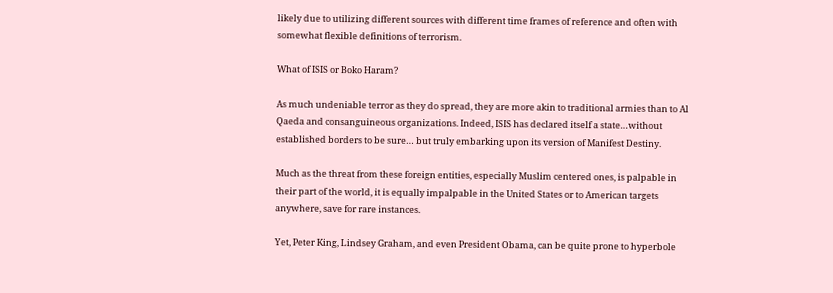likely due to utilizing different sources with different time frames of reference and often with somewhat flexible definitions of terrorism.

What of ISIS or Boko Haram?

As much undeniable terror as they do spread, they are more akin to traditional armies than to Al Qaeda and consanguineous organizations. Indeed, ISIS has declared itself a state…without established borders to be sure… but truly embarking upon its version of Manifest Destiny.

Much as the threat from these foreign entities, especially Muslim centered ones, is palpable in their part of the world, it is equally impalpable in the United States or to American targets anywhere, save for rare instances.

Yet, Peter King, Lindsey Graham, and even President Obama, can be quite prone to hyperbole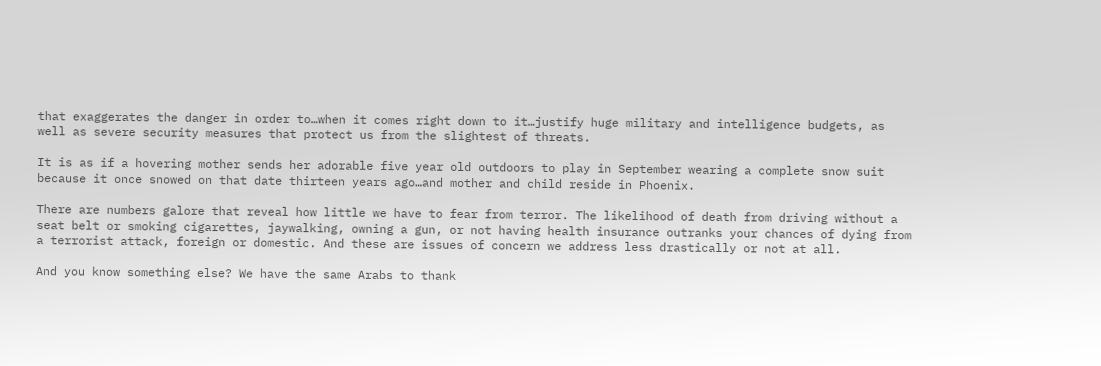that exaggerates the danger in order to…when it comes right down to it…justify huge military and intelligence budgets, as well as severe security measures that protect us from the slightest of threats.

It is as if a hovering mother sends her adorable five year old outdoors to play in September wearing a complete snow suit because it once snowed on that date thirteen years ago…and mother and child reside in Phoenix.

There are numbers galore that reveal how little we have to fear from terror. The likelihood of death from driving without a seat belt or smoking cigarettes, jaywalking, owning a gun, or not having health insurance outranks your chances of dying from a terrorist attack, foreign or domestic. And these are issues of concern we address less drastically or not at all.

And you know something else? We have the same Arabs to thank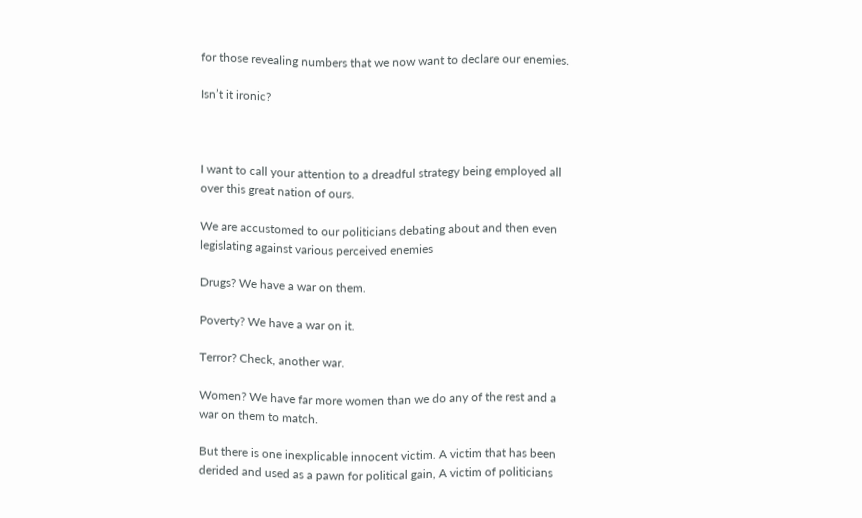for those revealing numbers that we now want to declare our enemies.

Isn’t it ironic?



I want to call your attention to a dreadful strategy being employed all over this great nation of ours.

We are accustomed to our politicians debating about and then even legislating against various perceived enemies

Drugs? We have a war on them.

Poverty? We have a war on it.

Terror? Check, another war.

Women? We have far more women than we do any of the rest and a war on them to match.

But there is one inexplicable innocent victim. A victim that has been derided and used as a pawn for political gain, A victim of politicians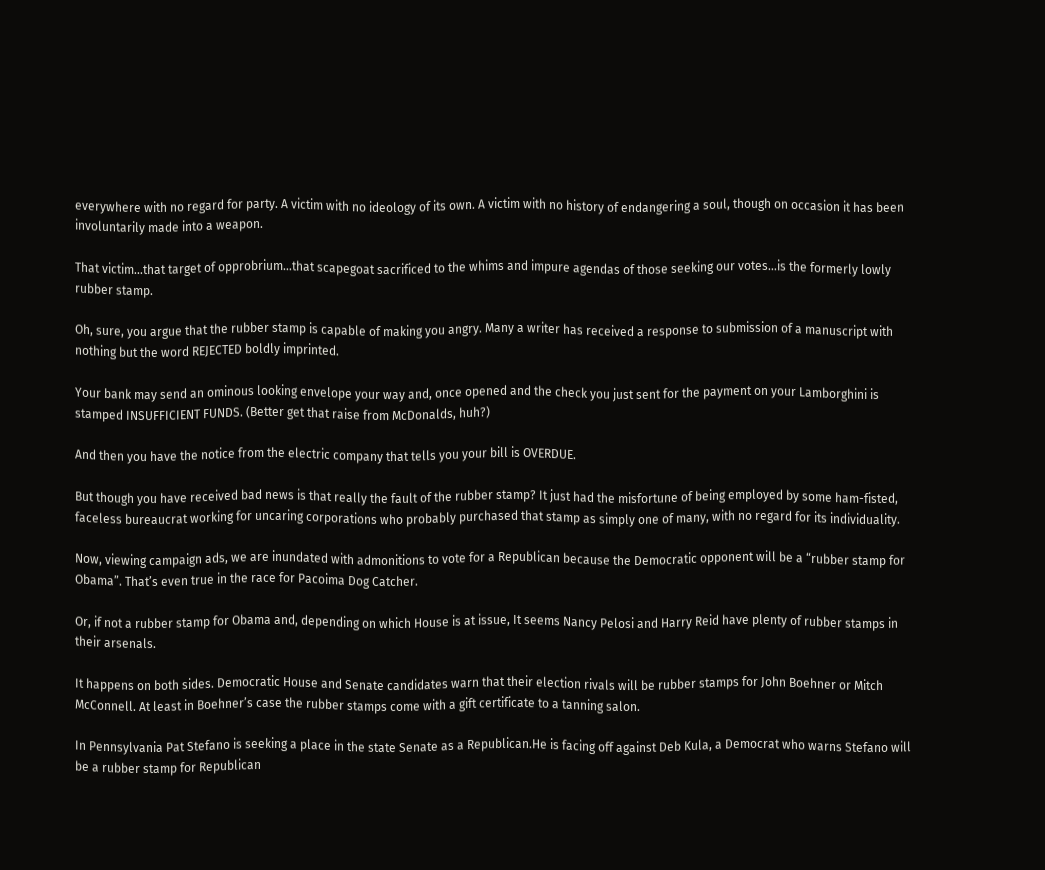everywhere with no regard for party. A victim with no ideology of its own. A victim with no history of endangering a soul, though on occasion it has been involuntarily made into a weapon.

That victim…that target of opprobrium…that scapegoat sacrificed to the whims and impure agendas of those seeking our votes…is the formerly lowly rubber stamp.

Oh, sure, you argue that the rubber stamp is capable of making you angry. Many a writer has received a response to submission of a manuscript with nothing but the word REJECTED boldly imprinted.

Your bank may send an ominous looking envelope your way and, once opened and the check you just sent for the payment on your Lamborghini is stamped INSUFFICIENT FUNDS. (Better get that raise from McDonalds, huh?)

And then you have the notice from the electric company that tells you your bill is OVERDUE.

But though you have received bad news is that really the fault of the rubber stamp? It just had the misfortune of being employed by some ham-fisted, faceless bureaucrat working for uncaring corporations who probably purchased that stamp as simply one of many, with no regard for its individuality.

Now, viewing campaign ads, we are inundated with admonitions to vote for a Republican because the Democratic opponent will be a “rubber stamp for Obama”. That’s even true in the race for Pacoima Dog Catcher.

Or, if not a rubber stamp for Obama and, depending on which House is at issue, It seems Nancy Pelosi and Harry Reid have plenty of rubber stamps in their arsenals.

It happens on both sides. Democratic House and Senate candidates warn that their election rivals will be rubber stamps for John Boehner or Mitch McConnell. At least in Boehner’s case the rubber stamps come with a gift certificate to a tanning salon.

In Pennsylvania Pat Stefano is seeking a place in the state Senate as a Republican.He is facing off against Deb Kula, a Democrat who warns Stefano will be a rubber stamp for Republican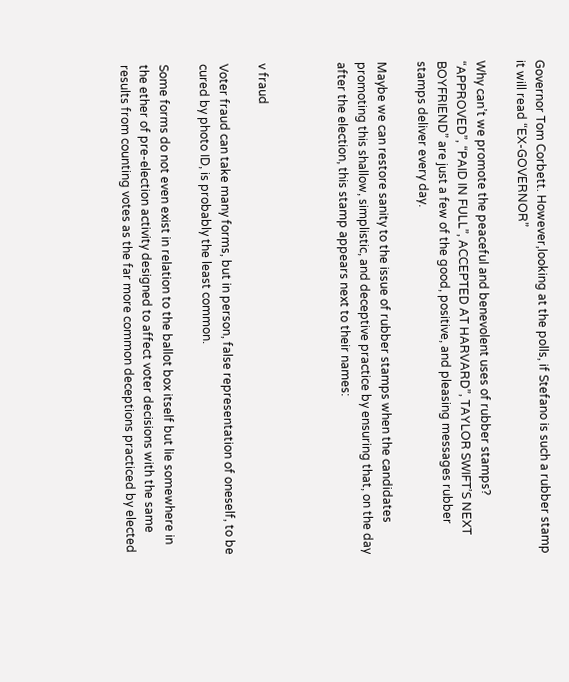Governor Tom Corbett. However,looking at the polls, if Stefano is such a rubber stamp it will read “EX-GOVERNOR”

Why can’t we promote the peaceful and benevolent uses of rubber stamps? “APPROVED”, “PAID IN FULL”, ACCEPTED AT HARVARD”, TAYLOR SWIFT’S NEXT BOYFRIEND” are just a few of the good, positive, and pleasing messages rubber stamps deliver every day.

Maybe we can restore sanity to the issue of rubber stamps when the candidates promoting this shallow, simplistic, and deceptive practice by ensuring that, on the day after the election, this stamp appears next to their names:



v fraud

Voter fraud can take many forms, but in person, false representation of oneself, to be cured by photo ID, is probably the least common.

Some forms do not even exist in relation to the ballot box itself but lie somewhere in the ether of pre-election activity designed to affect voter decisions with the same results from counting votes as the far more common deceptions practiced by elected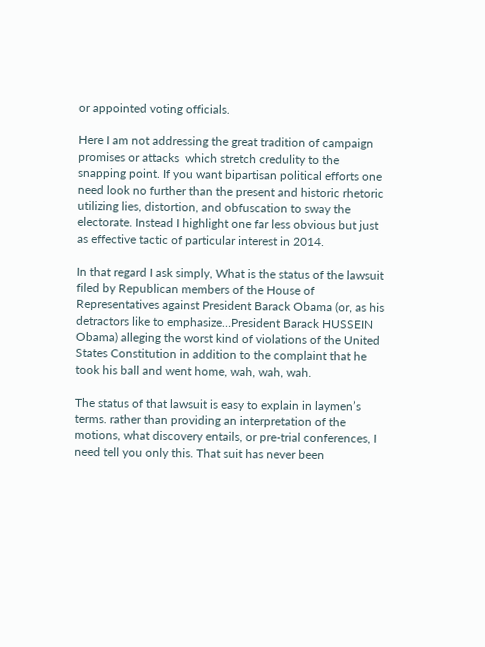or appointed voting officials.

Here I am not addressing the great tradition of campaign promises or attacks  which stretch credulity to the snapping point. If you want bipartisan political efforts one need look no further than the present and historic rhetoric utilizing lies, distortion, and obfuscation to sway the electorate. Instead I highlight one far less obvious but just as effective tactic of particular interest in 2014.

In that regard I ask simply, What is the status of the lawsuit filed by Republican members of the House of Representatives against President Barack Obama (or, as his detractors like to emphasize…President Barack HUSSEIN Obama) alleging the worst kind of violations of the United States Constitution in addition to the complaint that he took his ball and went home, wah, wah, wah.

The status of that lawsuit is easy to explain in laymen’s terms. rather than providing an interpretation of the motions, what discovery entails, or pre-trial conferences, I need tell you only this. That suit has never been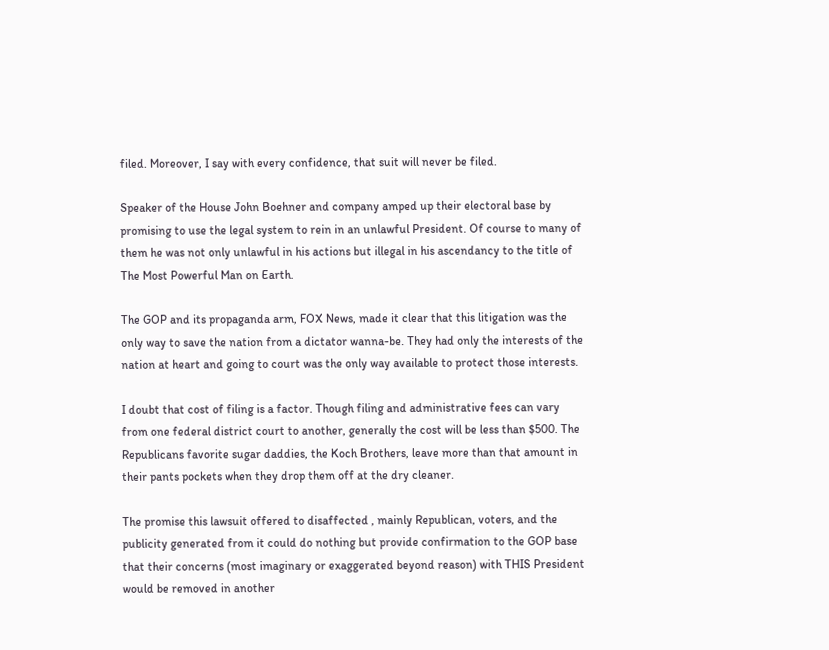filed. Moreover, I say with every confidence, that suit will never be filed.

Speaker of the House John Boehner and company amped up their electoral base by promising to use the legal system to rein in an unlawful President. Of course to many of them he was not only unlawful in his actions but illegal in his ascendancy to the title of The Most Powerful Man on Earth.

The GOP and its propaganda arm, FOX News, made it clear that this litigation was the only way to save the nation from a dictator wanna-be. They had only the interests of the nation at heart and going to court was the only way available to protect those interests.

I doubt that cost of filing is a factor. Though filing and administrative fees can vary from one federal district court to another, generally the cost will be less than $500. The Republicans favorite sugar daddies, the Koch Brothers, leave more than that amount in their pants pockets when they drop them off at the dry cleaner.

The promise this lawsuit offered to disaffected , mainly Republican, voters, and the publicity generated from it could do nothing but provide confirmation to the GOP base that their concerns (most imaginary or exaggerated beyond reason) with THIS President would be removed in another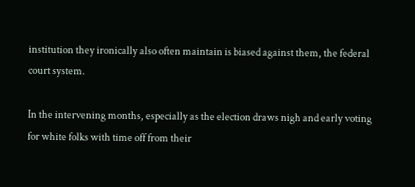institution they ironically also often maintain is biased against them, the federal court system.

In the intervening months, especially as the election draws nigh and early voting for white folks with time off from their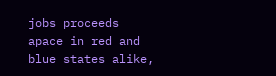jobs proceeds apace in red and blue states alike,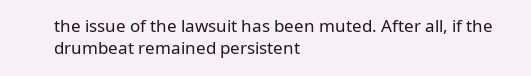the issue of the lawsuit has been muted. After all, if the drumbeat remained persistent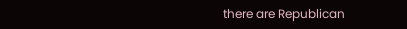there are Republican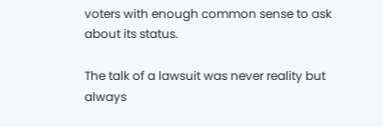voters with enough common sense to ask about its status.

The talk of a lawsuit was never reality but always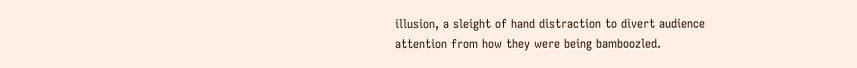illusion, a sleight of hand distraction to divert audience attention from how they were being bamboozled.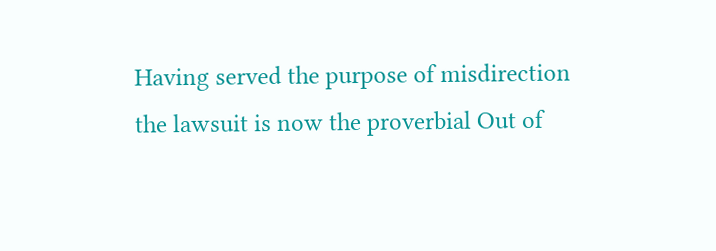Having served the purpose of misdirection the lawsuit is now the proverbial Out of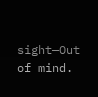sight—Out of mind.